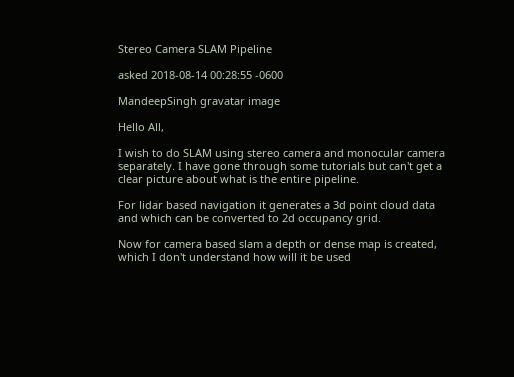Stereo Camera SLAM Pipeline

asked 2018-08-14 00:28:55 -0600

MandeepSingh gravatar image

Hello All,

I wish to do SLAM using stereo camera and monocular camera separately. I have gone through some tutorials but can't get a clear picture about what is the entire pipeline.

For lidar based navigation it generates a 3d point cloud data and which can be converted to 2d occupancy grid.

Now for camera based slam a depth or dense map is created, which I don't understand how will it be used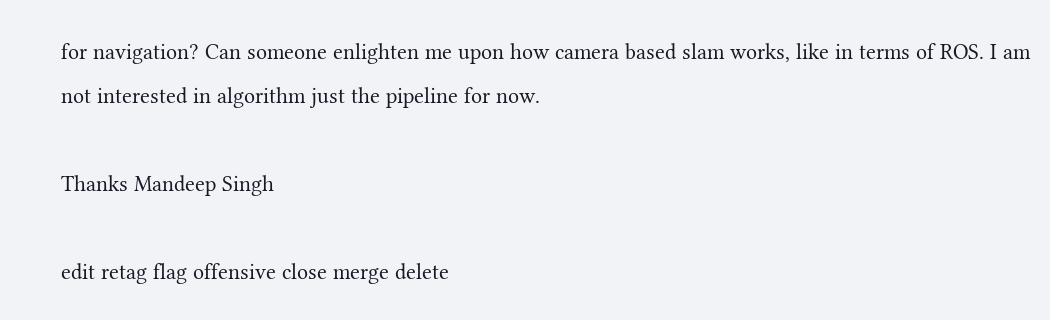for navigation? Can someone enlighten me upon how camera based slam works, like in terms of ROS. I am not interested in algorithm just the pipeline for now.

Thanks Mandeep Singh

edit retag flag offensive close merge delete